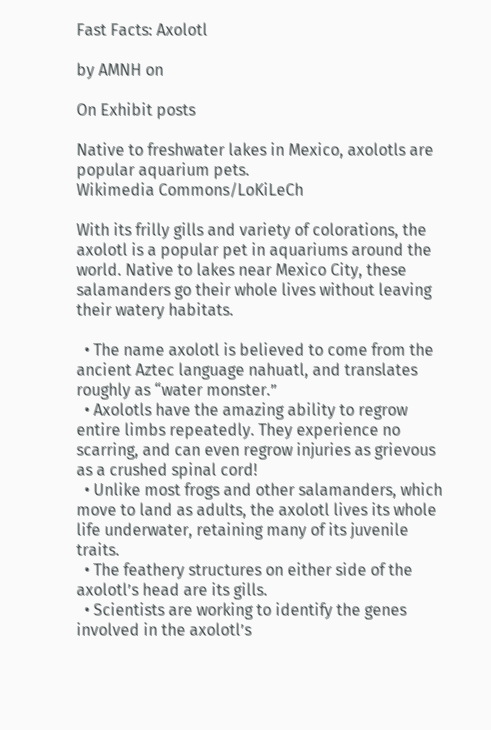Fast Facts: Axolotl

by AMNH on

On Exhibit posts

Native to freshwater lakes in Mexico, axolotls are popular aquarium pets.
Wikimedia Commons/LoKiLeCh

With its frilly gills and variety of colorations, the axolotl is a popular pet in aquariums around the world. Native to lakes near Mexico City, these salamanders go their whole lives without leaving their watery habitats.

  • The name axolotl is believed to come from the ancient Aztec language nahuatl, and translates roughly as “water monster.”
  • Axolotls have the amazing ability to regrow entire limbs repeatedly. They experience no scarring, and can even regrow injuries as grievous as a crushed spinal cord!
  • Unlike most frogs and other salamanders, which move to land as adults, the axolotl lives its whole life underwater, retaining many of its juvenile traits.
  • The feathery structures on either side of the axolotl’s head are its gills.
  • Scientists are working to identify the genes involved in the axolotl’s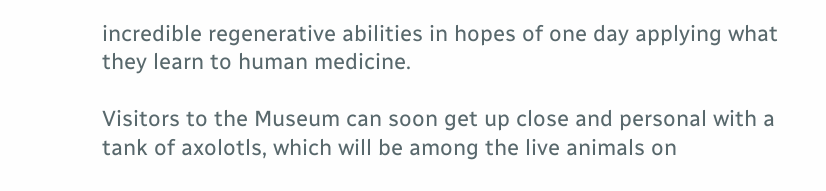incredible regenerative abilities in hopes of one day applying what they learn to human medicine.

Visitors to the Museum can soon get up close and personal with a tank of axolotls, which will be among the live animals on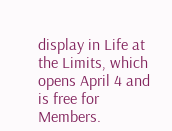display in Life at the Limits, which opens April 4 and is free for Members.